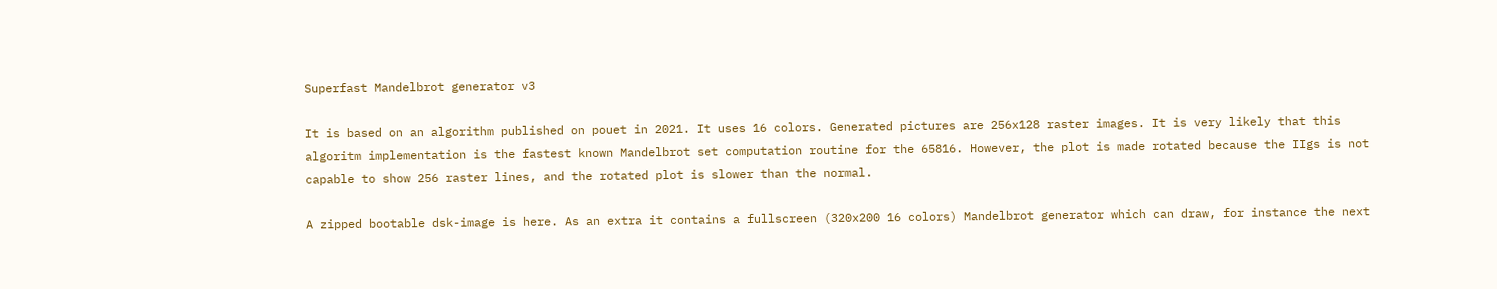Superfast Mandelbrot generator v3

It is based on an algorithm published on pouet in 2021. It uses 16 colors. Generated pictures are 256x128 raster images. It is very likely that this algoritm implementation is the fastest known Mandelbrot set computation routine for the 65816. However, the plot is made rotated because the IIgs is not capable to show 256 raster lines, and the rotated plot is slower than the normal.

A zipped bootable dsk-image is here. As an extra it contains a fullscreen (320x200 16 colors) Mandelbrot generator which can draw, for instance the next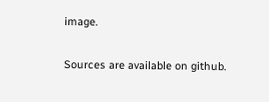image.

Sources are available on github.